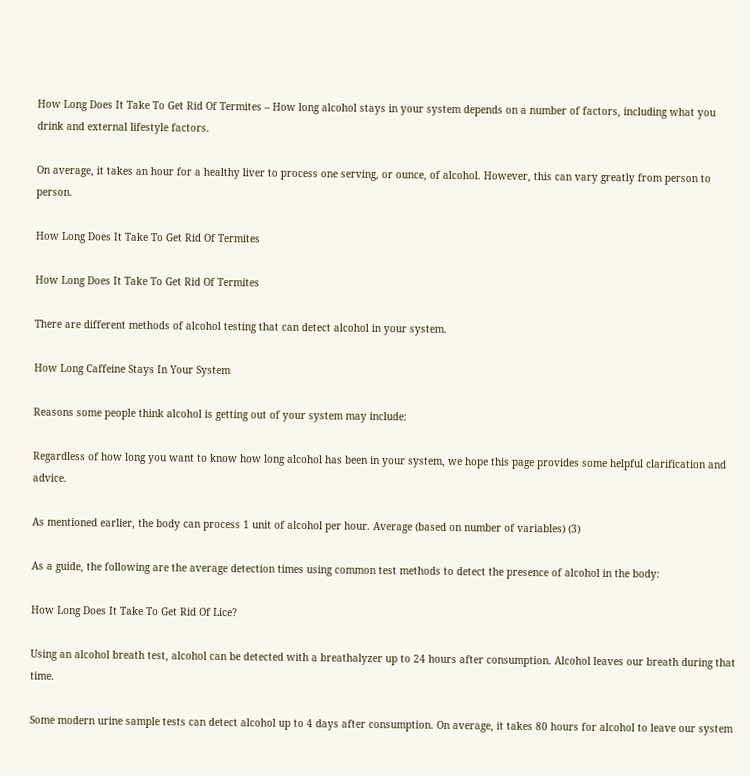How Long Does It Take To Get Rid Of Termites – How long alcohol stays in your system depends on a number of factors, including what you drink and external lifestyle factors.

On average, it takes an hour for a healthy liver to process one serving, or ounce, of alcohol. However, this can vary greatly from person to person.

How Long Does It Take To Get Rid Of Termites

How Long Does It Take To Get Rid Of Termites

There are different methods of alcohol testing that can detect alcohol in your system.

How Long Caffeine Stays In Your System

Reasons some people think alcohol is getting out of your system may include:

Regardless of how long you want to know how long alcohol has been in your system, we hope this page provides some helpful clarification and advice.

As mentioned earlier, the body can process 1 unit of alcohol per hour. Average (based on number of variables) (3)

As a guide, the following are the average detection times using common test methods to detect the presence of alcohol in the body:

How Long Does It Take To Get Rid Of Lice?

Using an alcohol breath test, alcohol can be detected with a breathalyzer up to 24 hours after consumption. Alcohol leaves our breath during that time.

Some modern urine sample tests can detect alcohol up to 4 days after consumption. On average, it takes 80 hours for alcohol to leave our system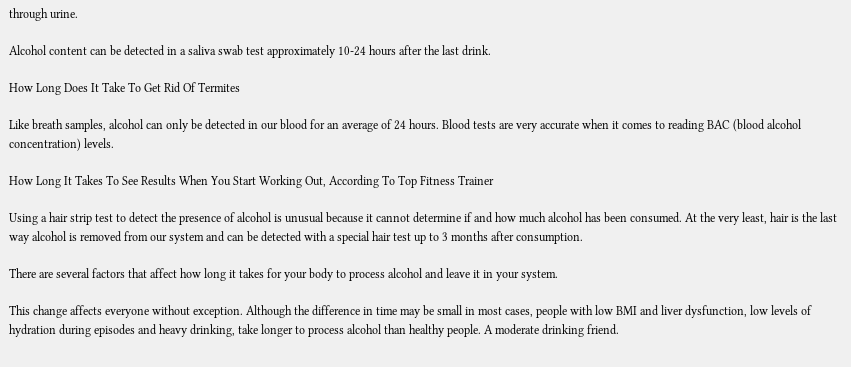through urine.

Alcohol content can be detected in a saliva swab test approximately 10-24 hours after the last drink.

How Long Does It Take To Get Rid Of Termites

Like breath samples, alcohol can only be detected in our blood for an average of 24 hours. Blood tests are very accurate when it comes to reading BAC (blood alcohol concentration) levels.

How Long It Takes To See Results When You Start Working Out, According To Top Fitness Trainer

Using a hair strip test to detect the presence of alcohol is unusual because it cannot determine if and how much alcohol has been consumed. At the very least, hair is the last way alcohol is removed from our system and can be detected with a special hair test up to 3 months after consumption.

There are several factors that affect how long it takes for your body to process alcohol and leave it in your system.

This change affects everyone without exception. Although the difference in time may be small in most cases, people with low BMI and liver dysfunction, low levels of hydration during episodes and heavy drinking, take longer to process alcohol than healthy people. A moderate drinking friend.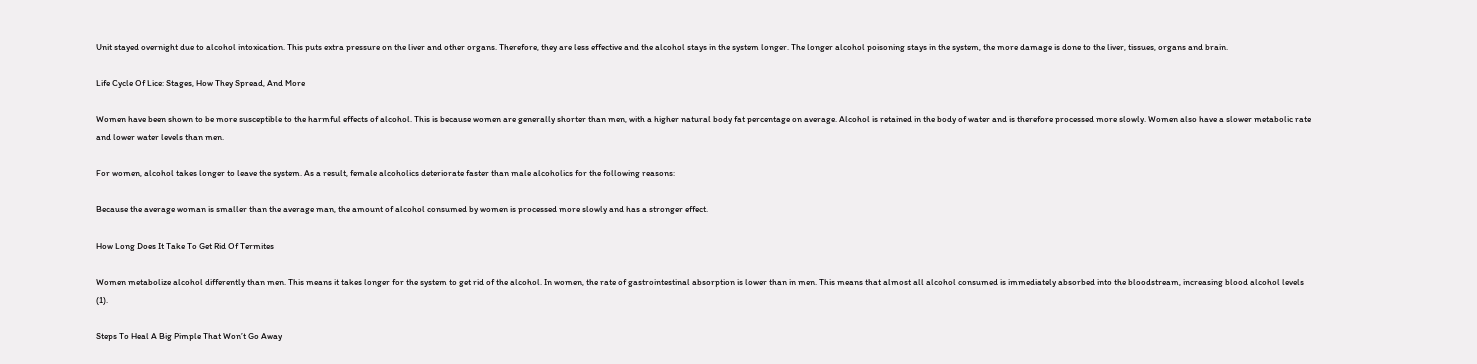Unit stayed overnight due to alcohol intoxication. This puts extra pressure on the liver and other organs. Therefore, they are less effective and the alcohol stays in the system longer. The longer alcohol poisoning stays in the system, the more damage is done to the liver, tissues, organs and brain.

Life Cycle Of Lice: Stages, How They Spread, And More

Women have been shown to be more susceptible to the harmful effects of alcohol. This is because women are generally shorter than men, with a higher natural body fat percentage on average. Alcohol is retained in the body of water and is therefore processed more slowly. Women also have a slower metabolic rate and lower water levels than men.

For women, alcohol takes longer to leave the system. As a result, female alcoholics deteriorate faster than male alcoholics for the following reasons:

Because the average woman is smaller than the average man, the amount of alcohol consumed by women is processed more slowly and has a stronger effect.

How Long Does It Take To Get Rid Of Termites

Women metabolize alcohol differently than men. This means it takes longer for the system to get rid of the alcohol. In women, the rate of gastrointestinal absorption is lower than in men. This means that almost all alcohol consumed is immediately absorbed into the bloodstream, increasing blood alcohol levels (1).

Steps To Heal A Big Pimple That Won’t Go Away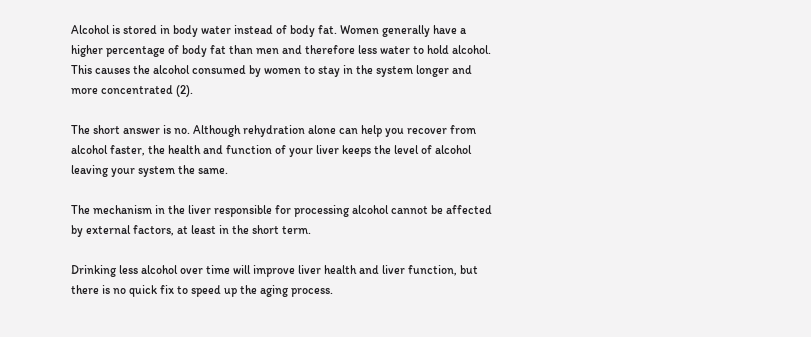Alcohol is stored in body water instead of body fat. Women generally have a higher percentage of body fat than men and therefore less water to hold alcohol. This causes the alcohol consumed by women to stay in the system longer and more concentrated (2).

The short answer is no. Although rehydration alone can help you recover from alcohol faster, the health and function of your liver keeps the level of alcohol leaving your system the same.

The mechanism in the liver responsible for processing alcohol cannot be affected by external factors, at least in the short term.

Drinking less alcohol over time will improve liver health and liver function, but there is no quick fix to speed up the aging process.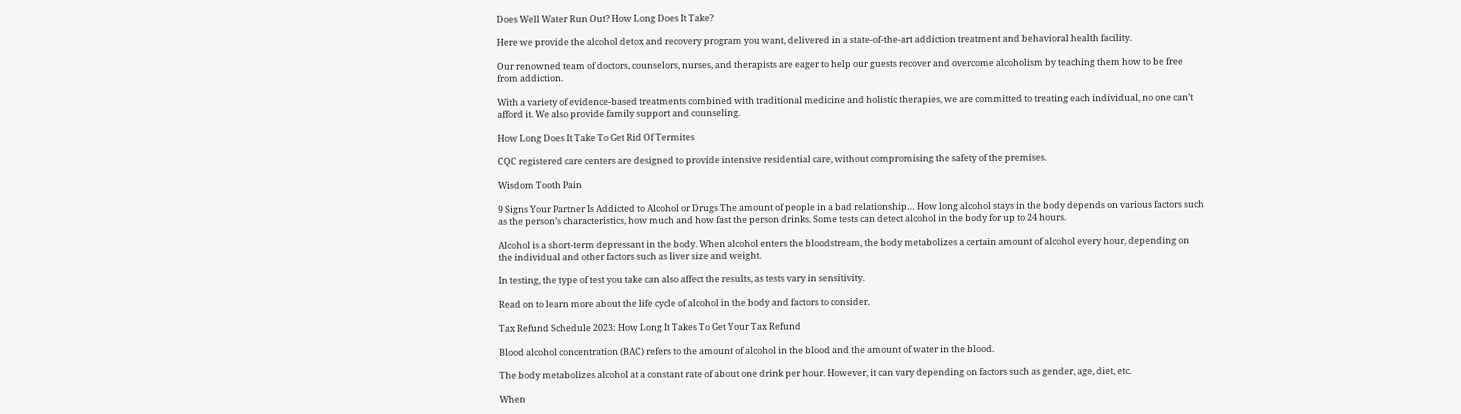Does Well Water Run Out? How Long Does It Take?

Here we provide the alcohol detox and recovery program you want, delivered in a state-of-the-art addiction treatment and behavioral health facility.

Our renowned team of doctors, counselors, nurses, and therapists are eager to help our guests recover and overcome alcoholism by teaching them how to be free from addiction.

With a variety of evidence-based treatments combined with traditional medicine and holistic therapies, we are committed to treating each individual, no one can’t afford it. We also provide family support and counseling.

How Long Does It Take To Get Rid Of Termites

CQC registered care centers are designed to provide intensive residential care, without compromising the safety of the premises.

Wisdom Tooth Pain

9 Signs Your Partner Is Addicted to Alcohol or Drugs The amount of people in a bad relationship… How long alcohol stays in the body depends on various factors such as the person’s characteristics, how much and how fast the person drinks. Some tests can detect alcohol in the body for up to 24 hours.

Alcohol is a short-term depressant in the body. When alcohol enters the bloodstream, the body metabolizes a certain amount of alcohol every hour, depending on the individual and other factors such as liver size and weight.

In testing, the type of test you take can also affect the results, as tests vary in sensitivity.

Read on to learn more about the life cycle of alcohol in the body and factors to consider.

Tax Refund Schedule 2023: How Long It Takes To Get Your Tax Refund

Blood alcohol concentration (BAC) refers to the amount of alcohol in the blood and the amount of water in the blood.

The body metabolizes alcohol at a constant rate of about one drink per hour. However, it can vary depending on factors such as gender, age, diet, etc.

When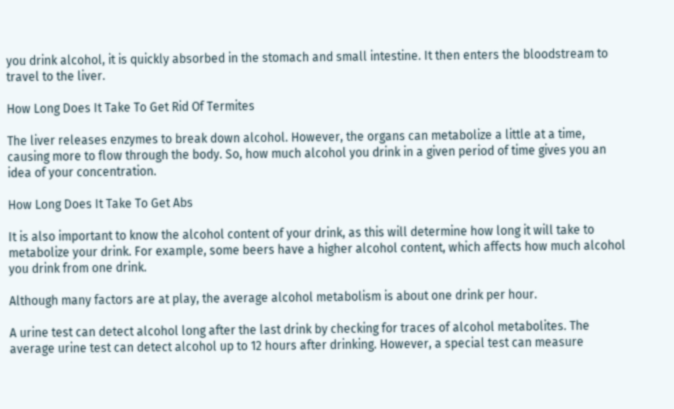you drink alcohol, it is quickly absorbed in the stomach and small intestine. It then enters the bloodstream to travel to the liver.

How Long Does It Take To Get Rid Of Termites

The liver releases enzymes to break down alcohol. However, the organs can metabolize a little at a time, causing more to flow through the body. So, how much alcohol you drink in a given period of time gives you an idea of your concentration.

How Long Does It Take To Get Abs

It is also important to know the alcohol content of your drink, as this will determine how long it will take to metabolize your drink. For example, some beers have a higher alcohol content, which affects how much alcohol you drink from one drink.

Although many factors are at play, the average alcohol metabolism is about one drink per hour.

A urine test can detect alcohol long after the last drink by checking for traces of alcohol metabolites. The average urine test can detect alcohol up to 12 hours after drinking. However, a special test can measure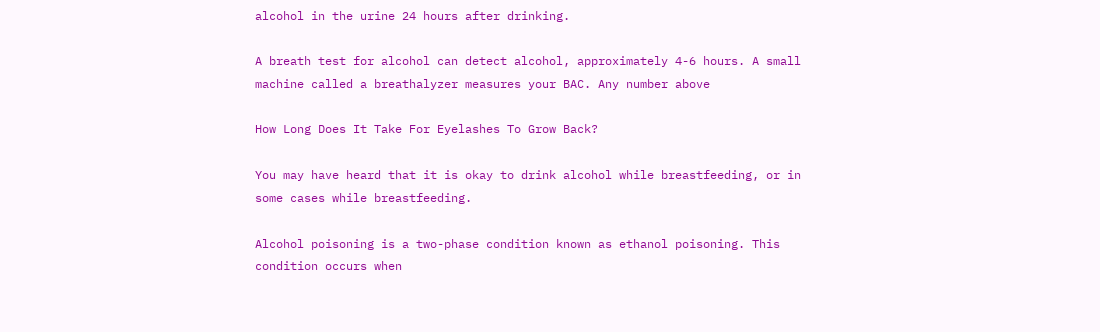alcohol in the urine 24 hours after drinking.

A breath test for alcohol can detect alcohol, approximately 4-6 hours. A small machine called a breathalyzer measures your BAC. Any number above

How Long Does It Take For Eyelashes To Grow Back?

You may have heard that it is okay to drink alcohol while breastfeeding, or in some cases while breastfeeding.

Alcohol poisoning is a two-phase condition known as ethanol poisoning. This condition occurs when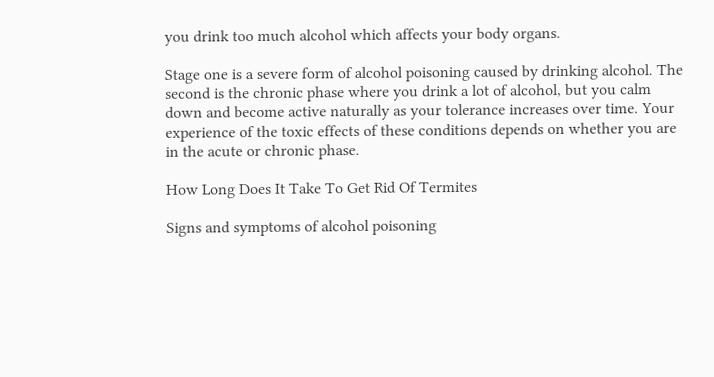you drink too much alcohol which affects your body organs.

Stage one is a severe form of alcohol poisoning caused by drinking alcohol. The second is the chronic phase where you drink a lot of alcohol, but you calm down and become active naturally as your tolerance increases over time. Your experience of the toxic effects of these conditions depends on whether you are in the acute or chronic phase.

How Long Does It Take To Get Rid Of Termites

Signs and symptoms of alcohol poisoning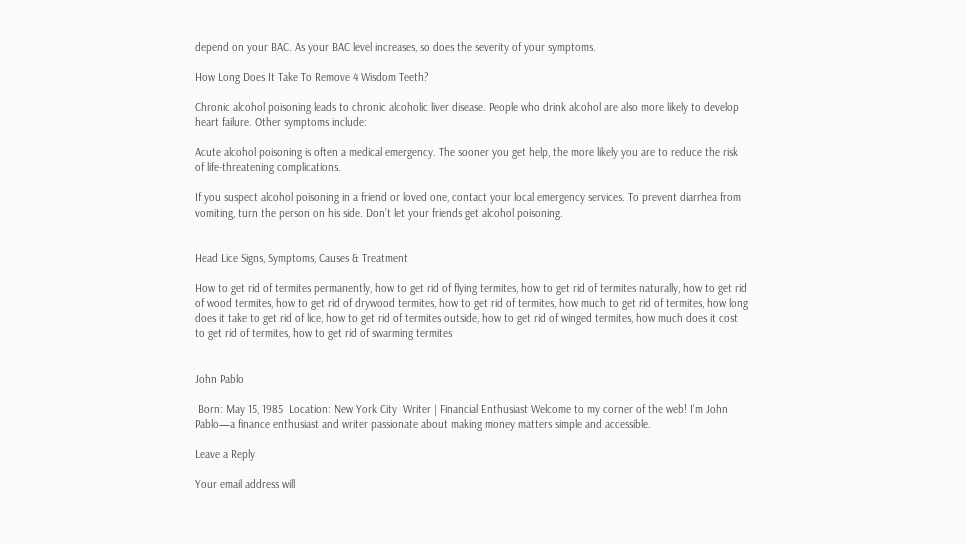depend on your BAC. As your BAC level increases, so does the severity of your symptoms.

How Long Does It Take To Remove 4 Wisdom Teeth?

Chronic alcohol poisoning leads to chronic alcoholic liver disease. People who drink alcohol are also more likely to develop heart failure. Other symptoms include:

Acute alcohol poisoning is often a medical emergency. The sooner you get help, the more likely you are to reduce the risk of life-threatening complications.

If you suspect alcohol poisoning in a friend or loved one, contact your local emergency services. To prevent diarrhea from vomiting, turn the person on his side. Don’t let your friends get alcohol poisoning.


Head Lice Signs, Symptoms, Causes & Treatment

How to get rid of termites permanently, how to get rid of flying termites, how to get rid of termites naturally, how to get rid of wood termites, how to get rid of drywood termites, how to get rid of termites, how much to get rid of termites, how long does it take to get rid of lice, how to get rid of termites outside, how to get rid of winged termites, how much does it cost to get rid of termites, how to get rid of swarming termites


John Pablo

 Born: May 15, 1985  Location: New York City  Writer | Financial Enthusiast Welcome to my corner of the web! I'm John Pablo—a finance enthusiast and writer passionate about making money matters simple and accessible.

Leave a Reply

Your email address will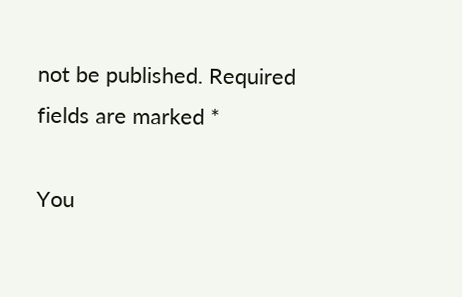not be published. Required fields are marked *

You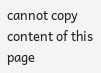cannot copy content of this page